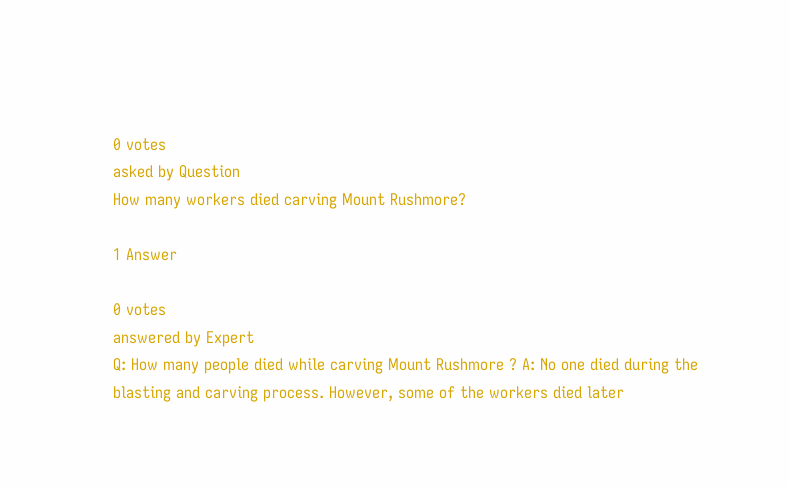0 votes
asked by Question
How many workers died carving Mount Rushmore?

1 Answer

0 votes
answered by Expert
Q: How many people died while carving Mount Rushmore ? A: No one died during the blasting and carving process. However, some of the workers died later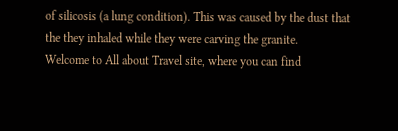of silicosis (a lung condition). This was caused by the dust that the they inhaled while they were carving the granite.
Welcome to All about Travel site, where you can find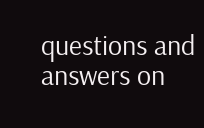questions and answers on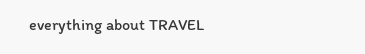everything about TRAVEL